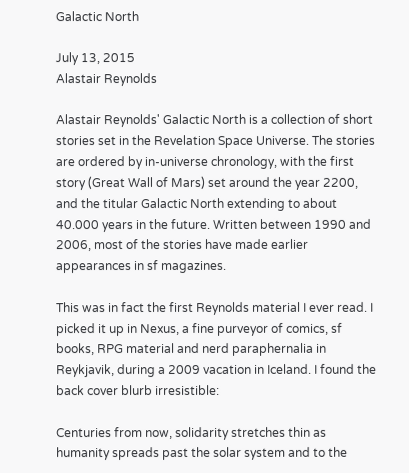Galactic North

July 13, 2015
Alastair Reynolds

Alastair Reynolds' Galactic North is a collection of short stories set in the Revelation Space Universe. The stories are ordered by in-universe chronology, with the first story (Great Wall of Mars) set around the year 2200, and the titular Galactic North extending to about 40.000 years in the future. Written between 1990 and 2006, most of the stories have made earlier appearances in sf magazines.

This was in fact the first Reynolds material I ever read. I picked it up in Nexus, a fine purveyor of comics, sf books, RPG material and nerd paraphernalia in Reykjavik, during a 2009 vacation in Iceland. I found the back cover blurb irresistible:

Centuries from now, solidarity stretches thin as humanity spreads past the solar system and to the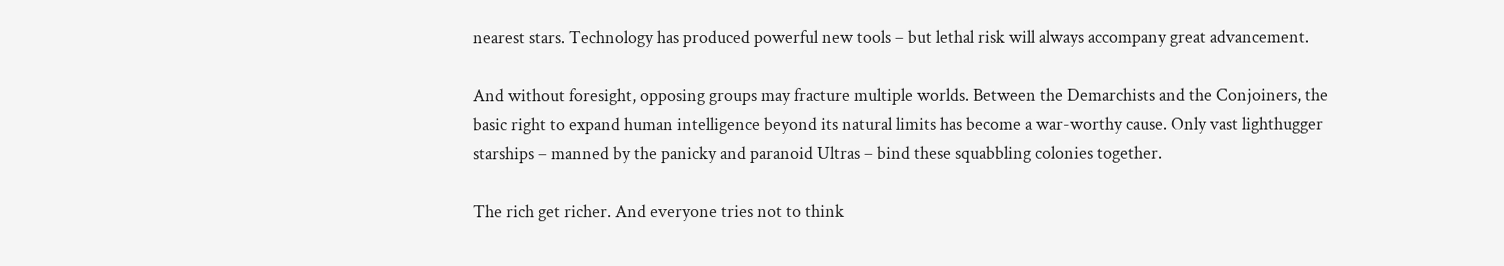nearest stars. Technology has produced powerful new tools – but lethal risk will always accompany great advancement.

And without foresight, opposing groups may fracture multiple worlds. Between the Demarchists and the Conjoiners, the basic right to expand human intelligence beyond its natural limits has become a war-worthy cause. Only vast lighthugger starships – manned by the panicky and paranoid Ultras – bind these squabbling colonies together.

The rich get richer. And everyone tries not to think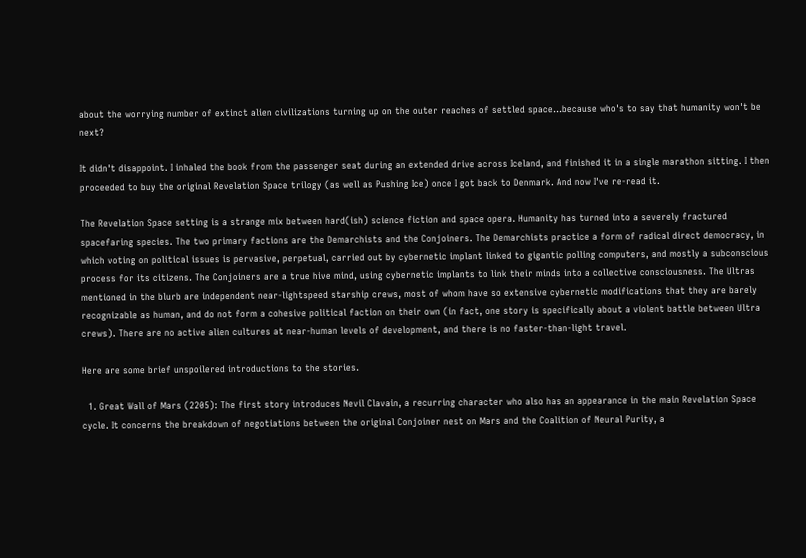about the worrying number of extinct alien civilizations turning up on the outer reaches of settled space…because who's to say that humanity won't be next?

It didn't disappoint. I inhaled the book from the passenger seat during an extended drive across Iceland, and finished it in a single marathon sitting. I then proceeded to buy the original Revelation Space trilogy (as well as Pushing Ice) once I got back to Denmark. And now I've re-read it.

The Revelation Space setting is a strange mix between hard(ish) science fiction and space opera. Humanity has turned into a severely fractured spacefaring species. The two primary factions are the Demarchists and the Conjoiners. The Demarchists practice a form of radical direct democracy, in which voting on political issues is pervasive, perpetual, carried out by cybernetic implant linked to gigantic polling computers, and mostly a subconscious process for its citizens. The Conjoiners are a true hive mind, using cybernetic implants to link their minds into a collective consciousness. The Ultras mentioned in the blurb are independent near-lightspeed starship crews, most of whom have so extensive cybernetic modifications that they are barely recognizable as human, and do not form a cohesive political faction on their own (in fact, one story is specifically about a violent battle between Ultra crews). There are no active alien cultures at near-human levels of development, and there is no faster-than-light travel.

Here are some brief unspoilered introductions to the stories.

  1. Great Wall of Mars (2205): The first story introduces Nevil Clavain, a recurring character who also has an appearance in the main Revelation Space cycle. It concerns the breakdown of negotiations between the original Conjoiner nest on Mars and the Coalition of Neural Purity, a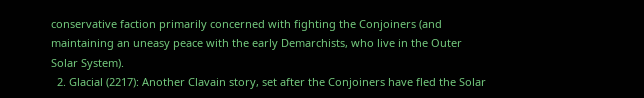conservative faction primarily concerned with fighting the Conjoiners (and maintaining an uneasy peace with the early Demarchists, who live in the Outer Solar System).
  2. Glacial (2217): Another Clavain story, set after the Conjoiners have fled the Solar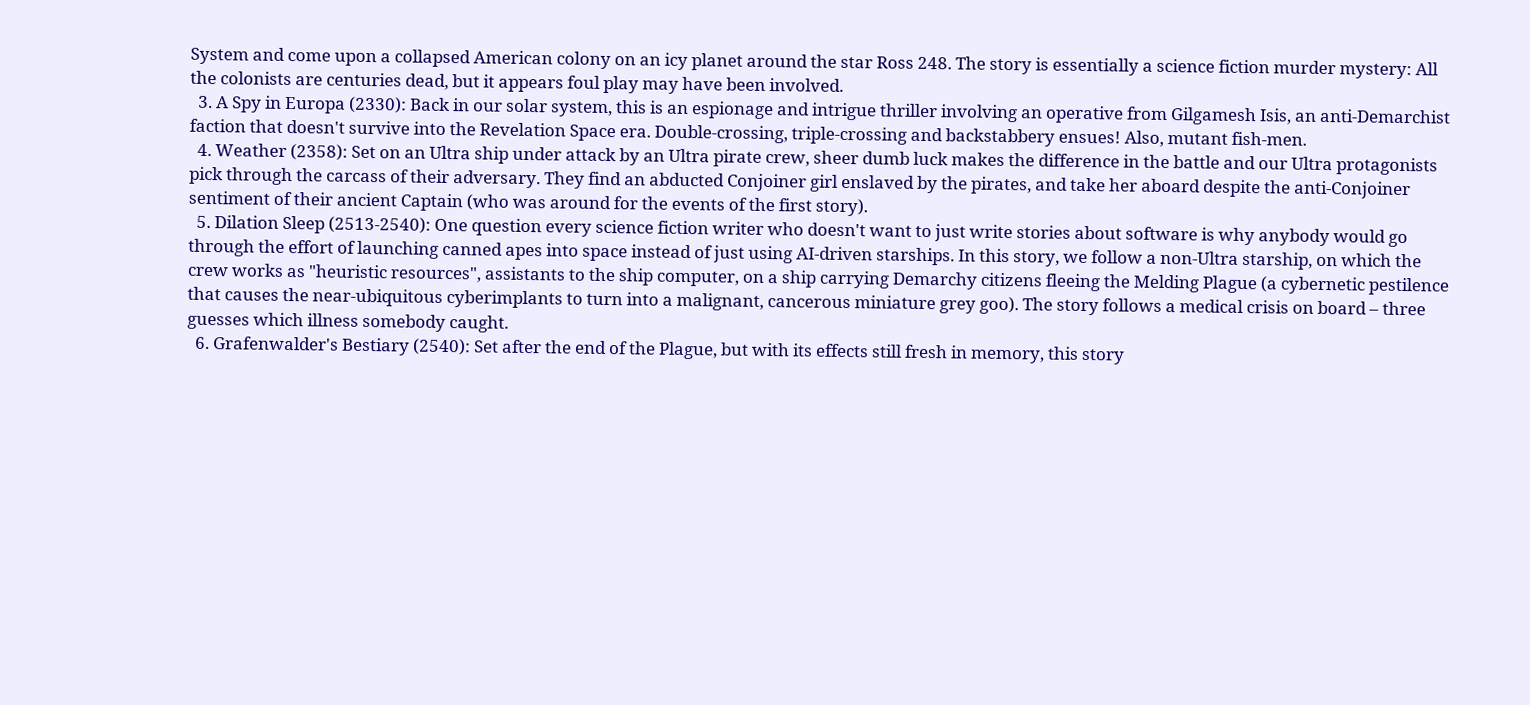System and come upon a collapsed American colony on an icy planet around the star Ross 248. The story is essentially a science fiction murder mystery: All the colonists are centuries dead, but it appears foul play may have been involved.
  3. A Spy in Europa (2330): Back in our solar system, this is an espionage and intrigue thriller involving an operative from Gilgamesh Isis, an anti-Demarchist faction that doesn't survive into the Revelation Space era. Double-crossing, triple-crossing and backstabbery ensues! Also, mutant fish-men.
  4. Weather (2358): Set on an Ultra ship under attack by an Ultra pirate crew, sheer dumb luck makes the difference in the battle and our Ultra protagonists pick through the carcass of their adversary. They find an abducted Conjoiner girl enslaved by the pirates, and take her aboard despite the anti-Conjoiner sentiment of their ancient Captain (who was around for the events of the first story).
  5. Dilation Sleep (2513-2540): One question every science fiction writer who doesn't want to just write stories about software is why anybody would go through the effort of launching canned apes into space instead of just using AI-driven starships. In this story, we follow a non-Ultra starship, on which the crew works as "heuristic resources", assistants to the ship computer, on a ship carrying Demarchy citizens fleeing the Melding Plague (a cybernetic pestilence that causes the near-ubiquitous cyberimplants to turn into a malignant, cancerous miniature grey goo). The story follows a medical crisis on board – three guesses which illness somebody caught.
  6. Grafenwalder's Bestiary (2540): Set after the end of the Plague, but with its effects still fresh in memory, this story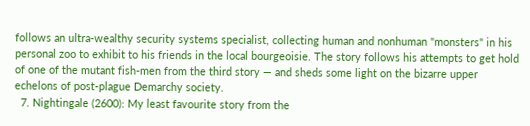follows an ultra-wealthy security systems specialist, collecting human and nonhuman "monsters" in his personal zoo to exhibit to his friends in the local bourgeoisie. The story follows his attempts to get hold of one of the mutant fish-men from the third story — and sheds some light on the bizarre upper echelons of post-plague Demarchy society.
  7. Nightingale (2600): My least favourite story from the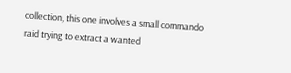collection, this one involves a small commando raid trying to extract a wanted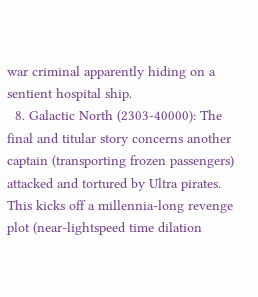war criminal apparently hiding on a sentient hospital ship.
  8. Galactic North (2303-40000): The final and titular story concerns another captain (transporting frozen passengers) attacked and tortured by Ultra pirates. This kicks off a millennia-long revenge plot (near-lightspeed time dilation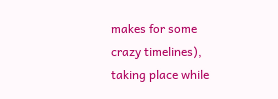makes for some crazy timelines), taking place while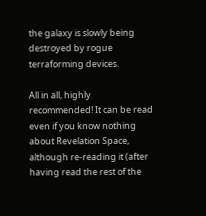the galaxy is slowly being destroyed by rogue terraforming devices.

All in all, highly recommended! It can be read even if you know nothing about Revelation Space, although re-reading it (after having read the rest of the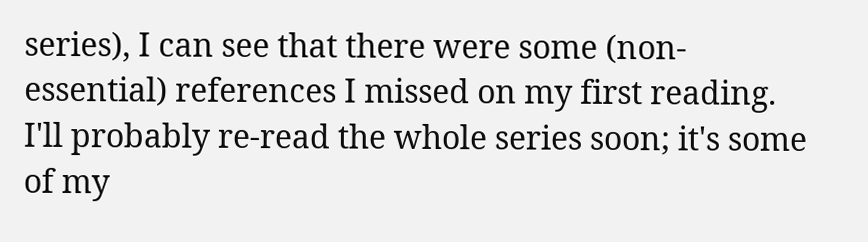series), I can see that there were some (non-essential) references I missed on my first reading. I'll probably re-read the whole series soon; it's some of my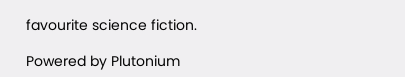favourite science fiction.

Powered by Plutonium